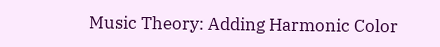Music Theory: Adding Harmonic Color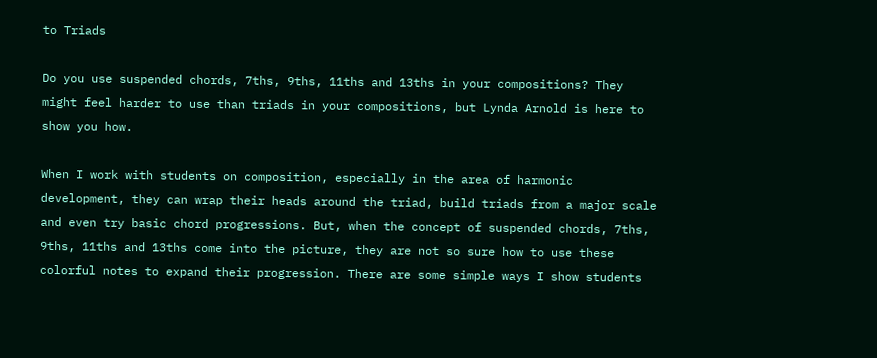to Triads

Do you use suspended chords, 7ths, 9ths, 11ths and 13ths in your compositions? They might feel harder to use than triads in your compositions, but Lynda Arnold is here to show you how.

When I work with students on composition, especially in the area of harmonic development, they can wrap their heads around the triad, build triads from a major scale and even try basic chord progressions. But, when the concept of suspended chords, 7ths, 9ths, 11ths and 13ths come into the picture, they are not so sure how to use these colorful notes to expand their progression. There are some simple ways I show students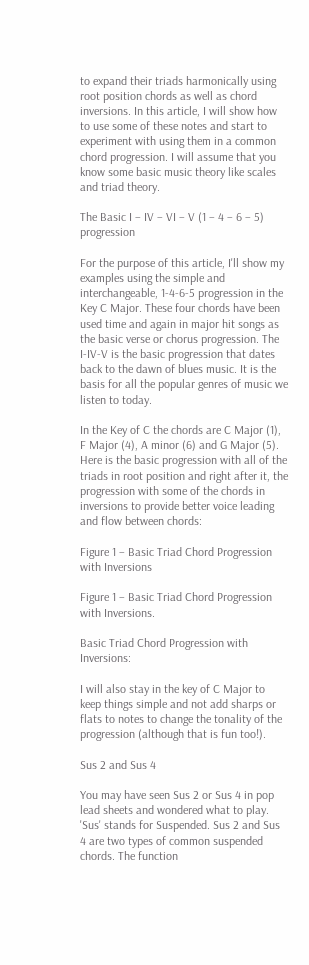to expand their triads harmonically using root position chords as well as chord inversions. In this article, I will show how to use some of these notes and start to experiment with using them in a common chord progression. I will assume that you know some basic music theory like scales and triad theory.

The Basic I – IV – VI – V (1 – 4 – 6 – 5) progression

For the purpose of this article, I'll show my examples using the simple and interchangeable, 1-4-6-5 progression in the Key C Major. These four chords have been used time and again in major hit songs as the basic verse or chorus progression. The I-IV-V is the basic progression that dates back to the dawn of blues music. It is the basis for all the popular genres of music we listen to today.

In the Key of C the chords are C Major (1), F Major (4), A minor (6) and G Major (5). Here is the basic progression with all of the triads in root position and right after it, the progression with some of the chords in inversions to provide better voice leading and flow between chords:

Figure 1 – Basic Triad Chord Progression with Inversions

Figure 1 – Basic Triad Chord Progression with Inversions.

Basic Triad Chord Progression with Inversions:

I will also stay in the key of C Major to keep things simple and not add sharps or flats to notes to change the tonality of the progression (although that is fun too!).

Sus 2 and Sus 4

You may have seen Sus 2 or Sus 4 in pop lead sheets and wondered what to play. 'Sus' stands for Suspended. Sus 2 and Sus 4 are two types of common suspended chords. The function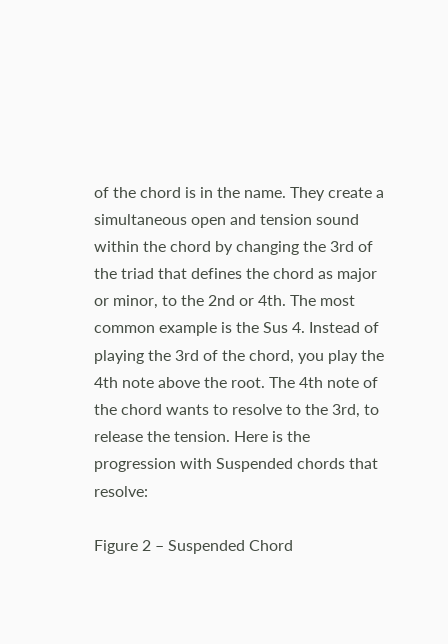of the chord is in the name. They create a simultaneous open and tension sound within the chord by changing the 3rd of the triad that defines the chord as major or minor, to the 2nd or 4th. The most common example is the Sus 4. Instead of playing the 3rd of the chord, you play the 4th note above the root. The 4th note of the chord wants to resolve to the 3rd, to release the tension. Here is the progression with Suspended chords that resolve:

Figure 2 – Suspended Chord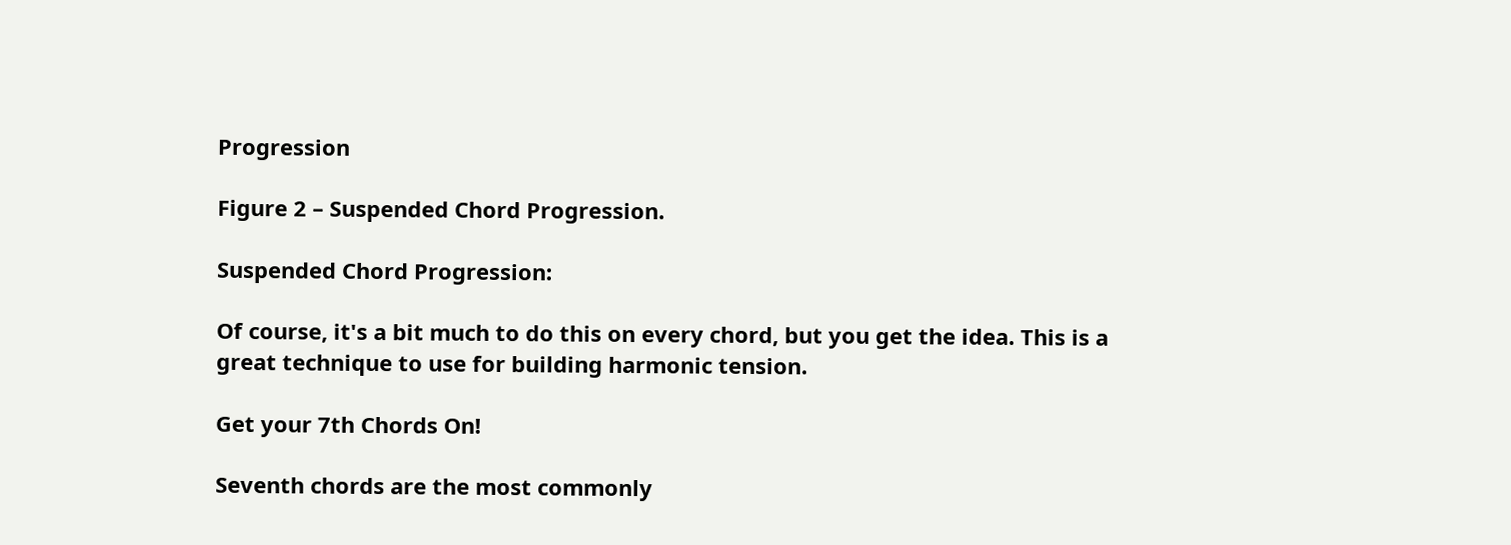Progression

Figure 2 – Suspended Chord Progression.

Suspended Chord Progression:

Of course, it's a bit much to do this on every chord, but you get the idea. This is a great technique to use for building harmonic tension.

Get your 7th Chords On!

Seventh chords are the most commonly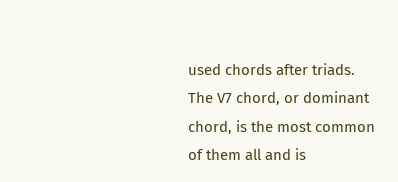used chords after triads. The V7 chord, or dominant chord, is the most common of them all and is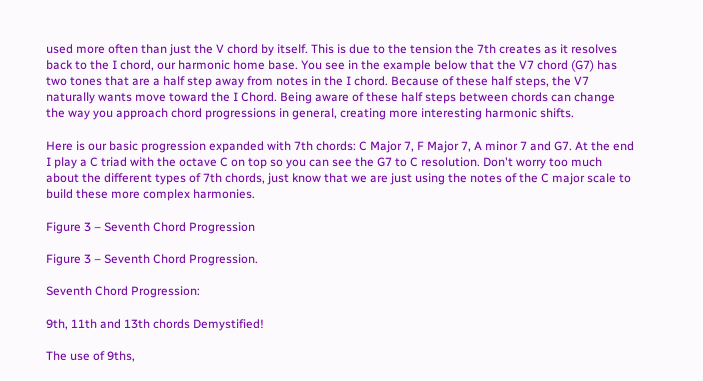used more often than just the V chord by itself. This is due to the tension the 7th creates as it resolves back to the I chord, our harmonic home base. You see in the example below that the V7 chord (G7) has two tones that are a half step away from notes in the I chord. Because of these half steps, the V7 naturally wants move toward the I Chord. Being aware of these half steps between chords can change the way you approach chord progressions in general, creating more interesting harmonic shifts.

Here is our basic progression expanded with 7th chords: C Major 7, F Major 7, A minor 7 and G7. At the end I play a C triad with the octave C on top so you can see the G7 to C resolution. Don't worry too much about the different types of 7th chords, just know that we are just using the notes of the C major scale to build these more complex harmonies.

Figure 3 – Seventh Chord Progression

Figure 3 – Seventh Chord Progression.

Seventh Chord Progression:

9th, 11th and 13th chords Demystified!

The use of 9ths,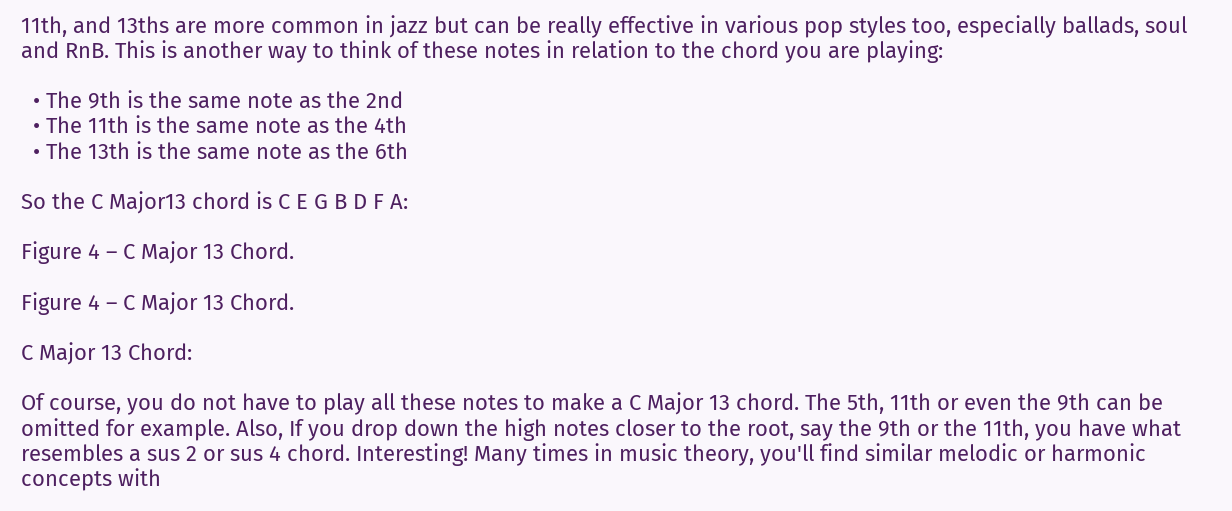11th, and 13ths are more common in jazz but can be really effective in various pop styles too, especially ballads, soul and RnB. This is another way to think of these notes in relation to the chord you are playing:

  • The 9th is the same note as the 2nd
  • The 11th is the same note as the 4th
  • The 13th is the same note as the 6th

So the C Major13 chord is C E G B D F A:

Figure 4 – C Major 13 Chord.

Figure 4 – C Major 13 Chord.

C Major 13 Chord:

Of course, you do not have to play all these notes to make a C Major 13 chord. The 5th, 11th or even the 9th can be omitted for example. Also, If you drop down the high notes closer to the root, say the 9th or the 11th, you have what resembles a sus 2 or sus 4 chord. Interesting! Many times in music theory, you'll find similar melodic or harmonic concepts with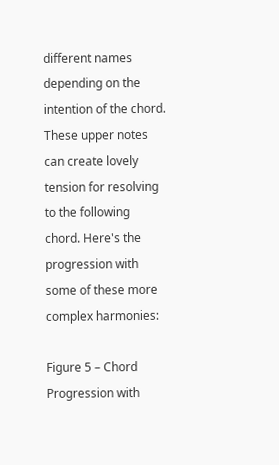different names depending on the intention of the chord. These upper notes can create lovely tension for resolving to the following chord. Here's the progression with some of these more complex harmonies:

Figure 5 – Chord Progression with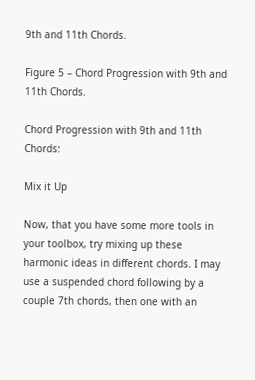9th and 11th Chords.

Figure 5 – Chord Progression with 9th and 11th Chords.

Chord Progression with 9th and 11th Chords:

Mix it Up

Now, that you have some more tools in your toolbox, try mixing up these harmonic ideas in different chords. I may use a suspended chord following by a couple 7th chords, then one with an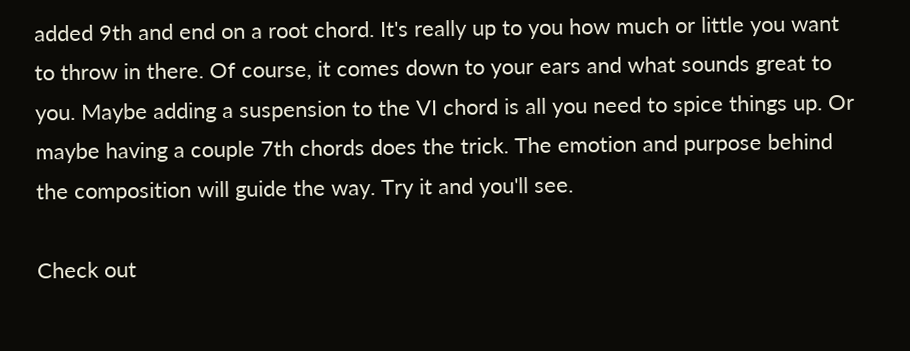added 9th and end on a root chord. It's really up to you how much or little you want to throw in there. Of course, it comes down to your ears and what sounds great to you. Maybe adding a suspension to the VI chord is all you need to spice things up. Or maybe having a couple 7th chords does the trick. The emotion and purpose behind the composition will guide the way. Try it and you'll see.

Check out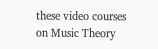these video courses on Music Theory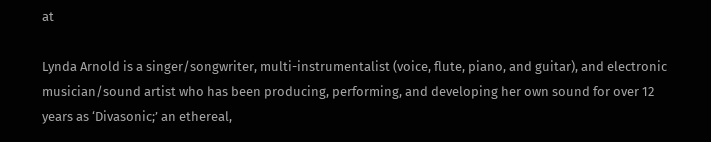at

Lynda Arnold is a singer/songwriter, multi-instrumentalist (voice, flute, piano, and guitar), and electronic musician/sound artist who has been producing, performing, and developing her own sound for over 12 years as ‘Divasonic;’ an ethereal,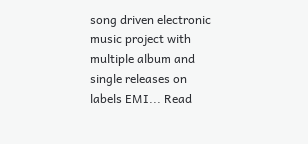song driven electronic music project with multiple album and single releases on labels EMI... Read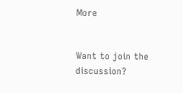More


Want to join the discussion?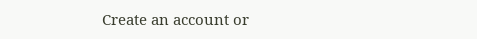Create an account or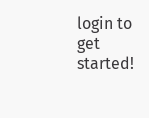login to get started!